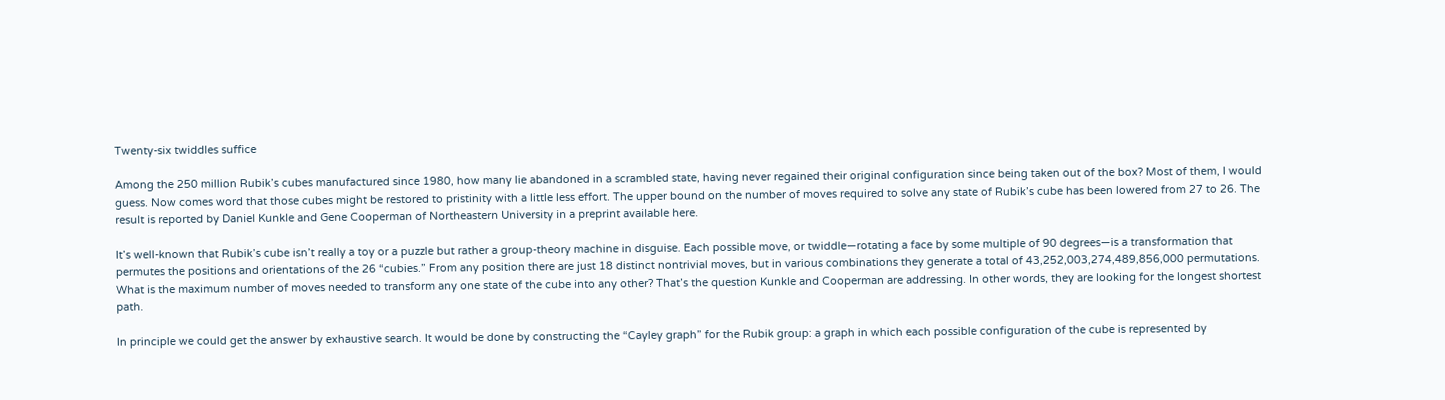Twenty-six twiddles suffice

Among the 250 million Rubik’s cubes manufactured since 1980, how many lie abandoned in a scrambled state, having never regained their original configuration since being taken out of the box? Most of them, I would guess. Now comes word that those cubes might be restored to pristinity with a little less effort. The upper bound on the number of moves required to solve any state of Rubik’s cube has been lowered from 27 to 26. The result is reported by Daniel Kunkle and Gene Cooperman of Northeastern University in a preprint available here.

It’s well-known that Rubik’s cube isn’t really a toy or a puzzle but rather a group-theory machine in disguise. Each possible move, or twiddle—rotating a face by some multiple of 90 degrees—is a transformation that permutes the positions and orientations of the 26 “cubies.” From any position there are just 18 distinct nontrivial moves, but in various combinations they generate a total of 43,252,003,274,489,856,000 permutations. What is the maximum number of moves needed to transform any one state of the cube into any other? That’s the question Kunkle and Cooperman are addressing. In other words, they are looking for the longest shortest path.

In principle we could get the answer by exhaustive search. It would be done by constructing the “Cayley graph” for the Rubik group: a graph in which each possible configuration of the cube is represented by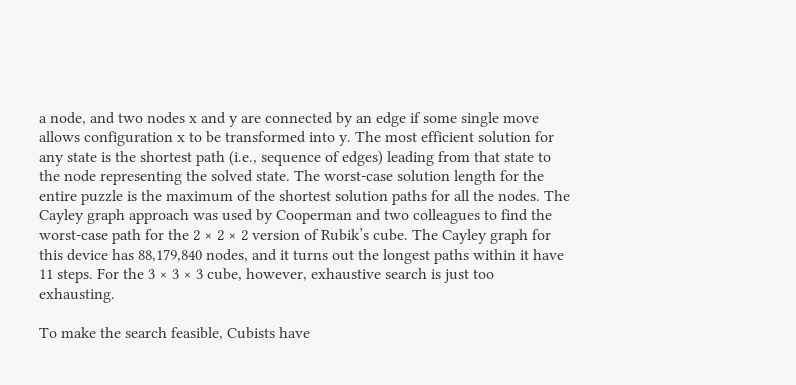a node, and two nodes x and y are connected by an edge if some single move allows configuration x to be transformed into y. The most efficient solution for any state is the shortest path (i.e., sequence of edges) leading from that state to the node representing the solved state. The worst-case solution length for the entire puzzle is the maximum of the shortest solution paths for all the nodes. The Cayley graph approach was used by Cooperman and two colleagues to find the worst-case path for the 2 × 2 × 2 version of Rubik’s cube. The Cayley graph for this device has 88,179,840 nodes, and it turns out the longest paths within it have 11 steps. For the 3 × 3 × 3 cube, however, exhaustive search is just too exhausting.

To make the search feasible, Cubists have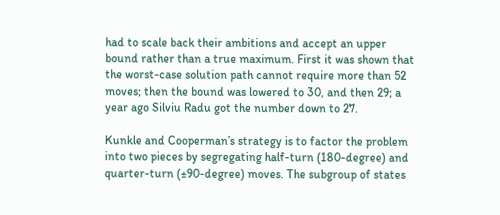had to scale back their ambitions and accept an upper bound rather than a true maximum. First it was shown that the worst-case solution path cannot require more than 52 moves; then the bound was lowered to 30, and then 29; a year ago Silviu Radu got the number down to 27.

Kunkle and Cooperman’s strategy is to factor the problem into two pieces by segregating half-turn (180-degree) and quarter-turn (±90-degree) moves. The subgroup of states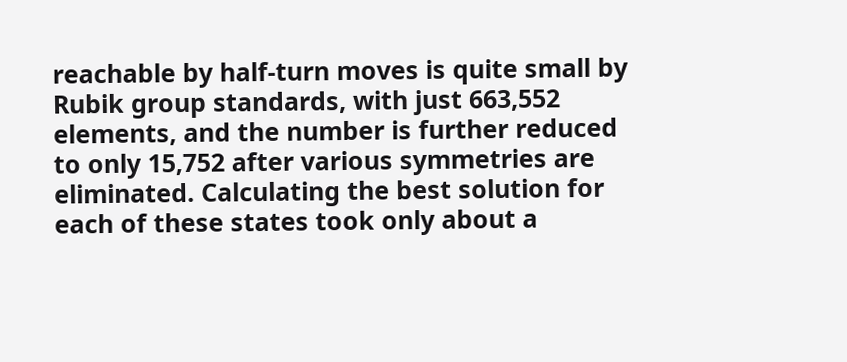reachable by half-turn moves is quite small by Rubik group standards, with just 663,552 elements, and the number is further reduced to only 15,752 after various symmetries are eliminated. Calculating the best solution for each of these states took only about a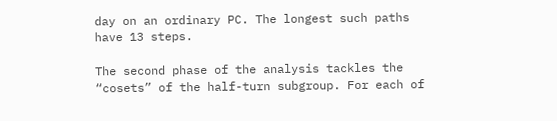day on an ordinary PC. The longest such paths have 13 steps.

The second phase of the analysis tackles the “cosets” of the half-turn subgroup. For each of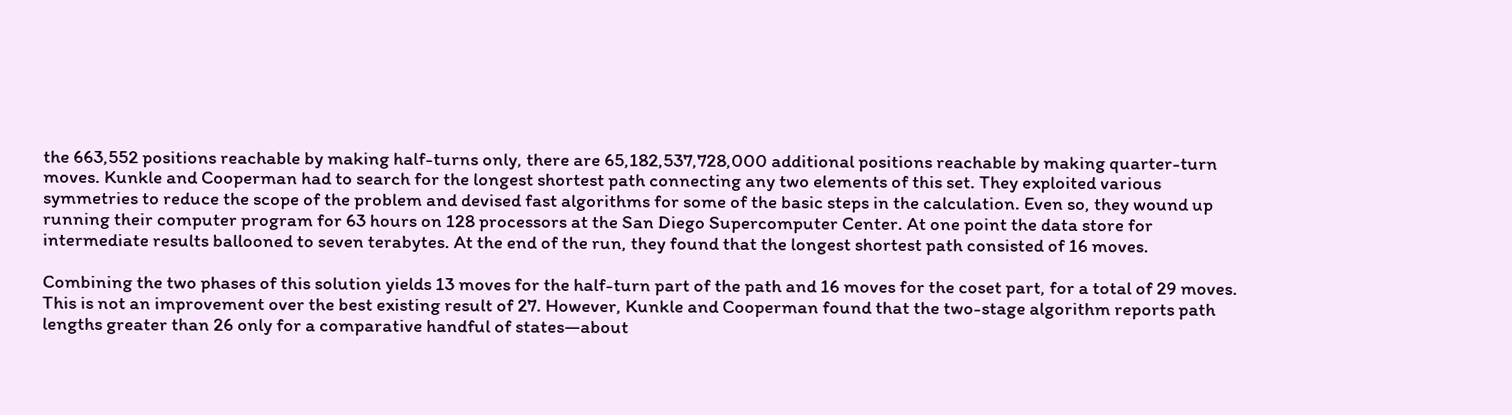the 663,552 positions reachable by making half-turns only, there are 65,182,537,728,000 additional positions reachable by making quarter-turn moves. Kunkle and Cooperman had to search for the longest shortest path connecting any two elements of this set. They exploited various symmetries to reduce the scope of the problem and devised fast algorithms for some of the basic steps in the calculation. Even so, they wound up running their computer program for 63 hours on 128 processors at the San Diego Supercomputer Center. At one point the data store for intermediate results ballooned to seven terabytes. At the end of the run, they found that the longest shortest path consisted of 16 moves.

Combining the two phases of this solution yields 13 moves for the half-turn part of the path and 16 moves for the coset part, for a total of 29 moves. This is not an improvement over the best existing result of 27. However, Kunkle and Cooperman found that the two-stage algorithm reports path lengths greater than 26 only for a comparative handful of states—about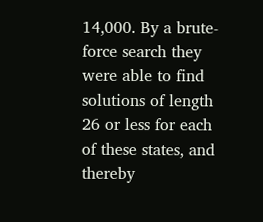14,000. By a brute-force search they were able to find solutions of length 26 or less for each of these states, and thereby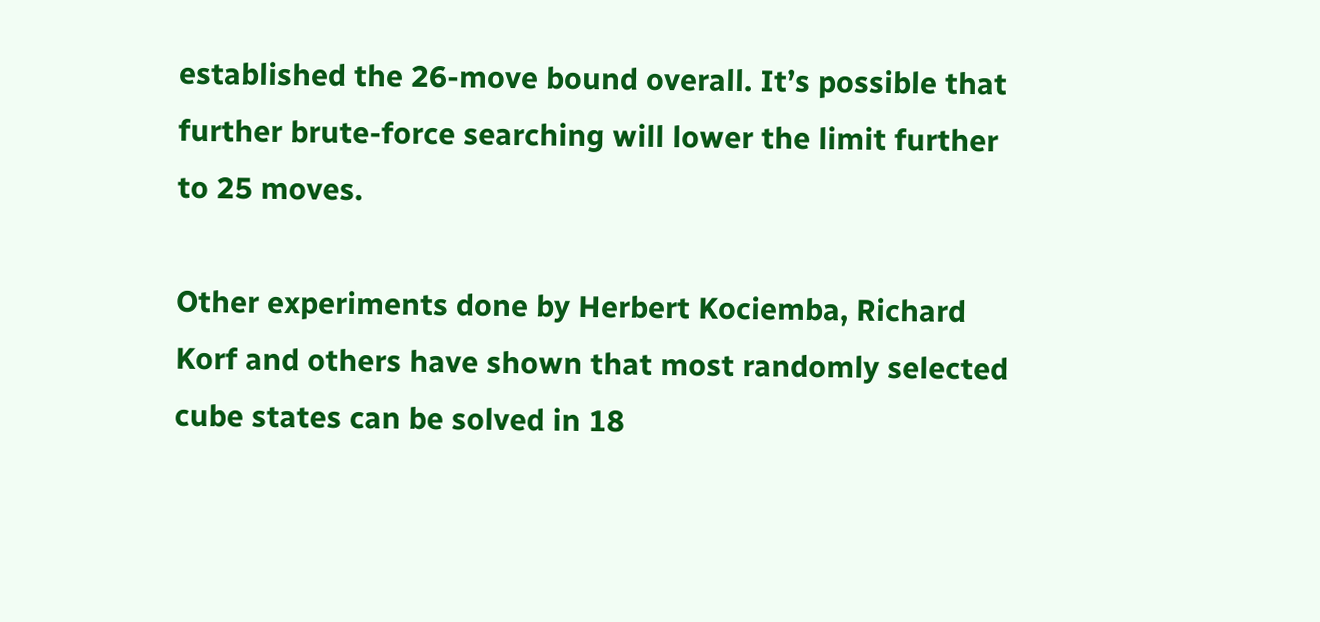established the 26-move bound overall. It’s possible that further brute-force searching will lower the limit further to 25 moves.

Other experiments done by Herbert Kociemba, Richard Korf and others have shown that most randomly selected cube states can be solved in 18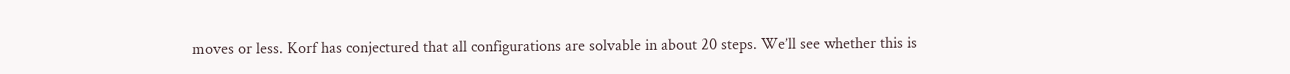moves or less. Korf has conjectured that all configurations are solvable in about 20 steps. We’ll see whether this is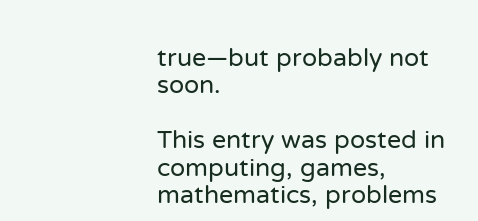true—but probably not soon.

This entry was posted in computing, games, mathematics, problems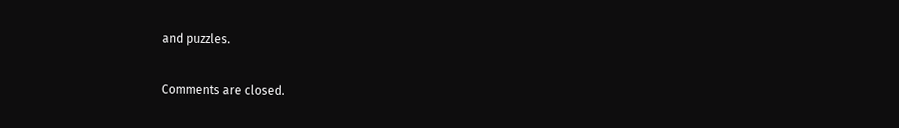and puzzles.

Comments are closed.